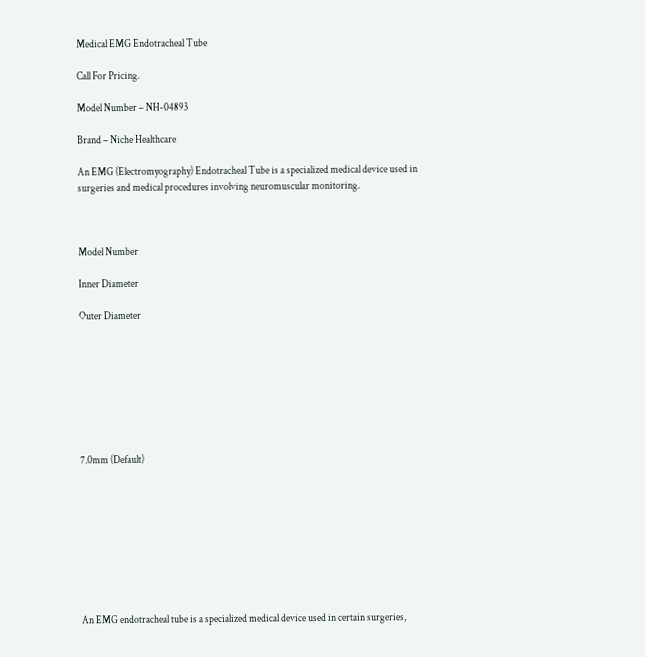Medical EMG Endotracheal Tube

Call For Pricing.

Model Number – NH-04893

Brand – Niche Healthcare

An EMG (Electromyography) Endotracheal Tube is a specialized medical device used in surgeries and medical procedures involving neuromuscular monitoring.



Model Number

Inner Diameter

Outer Diameter








7.0mm (Default)









An EMG endotracheal tube is a specialized medical device used in certain surgeries,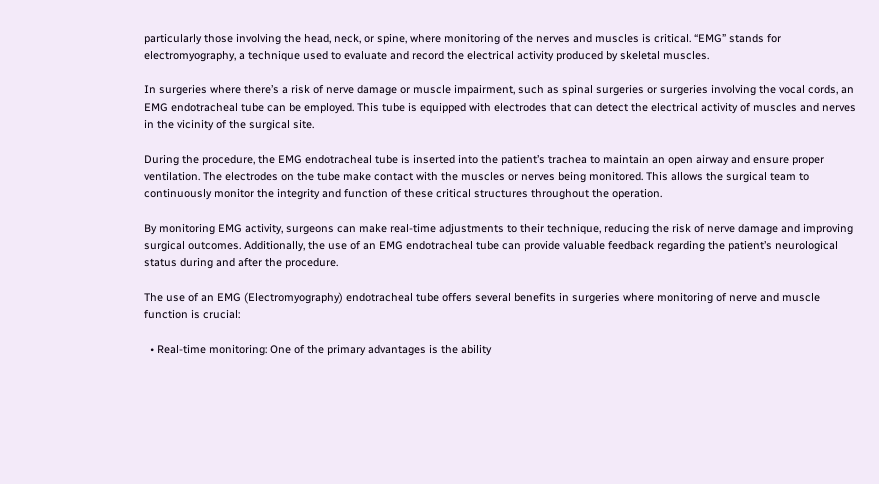particularly those involving the head, neck, or spine, where monitoring of the nerves and muscles is critical. “EMG” stands for electromyography, a technique used to evaluate and record the electrical activity produced by skeletal muscles.

In surgeries where there’s a risk of nerve damage or muscle impairment, such as spinal surgeries or surgeries involving the vocal cords, an EMG endotracheal tube can be employed. This tube is equipped with electrodes that can detect the electrical activity of muscles and nerves in the vicinity of the surgical site.

During the procedure, the EMG endotracheal tube is inserted into the patient’s trachea to maintain an open airway and ensure proper ventilation. The electrodes on the tube make contact with the muscles or nerves being monitored. This allows the surgical team to continuously monitor the integrity and function of these critical structures throughout the operation.

By monitoring EMG activity, surgeons can make real-time adjustments to their technique, reducing the risk of nerve damage and improving surgical outcomes. Additionally, the use of an EMG endotracheal tube can provide valuable feedback regarding the patient’s neurological status during and after the procedure.

The use of an EMG (Electromyography) endotracheal tube offers several benefits in surgeries where monitoring of nerve and muscle function is crucial:

  • Real-time monitoring: One of the primary advantages is the ability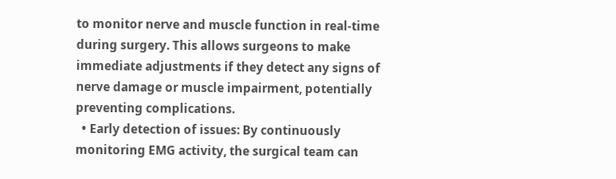to monitor nerve and muscle function in real-time during surgery. This allows surgeons to make immediate adjustments if they detect any signs of nerve damage or muscle impairment, potentially preventing complications.
  • Early detection of issues: By continuously monitoring EMG activity, the surgical team can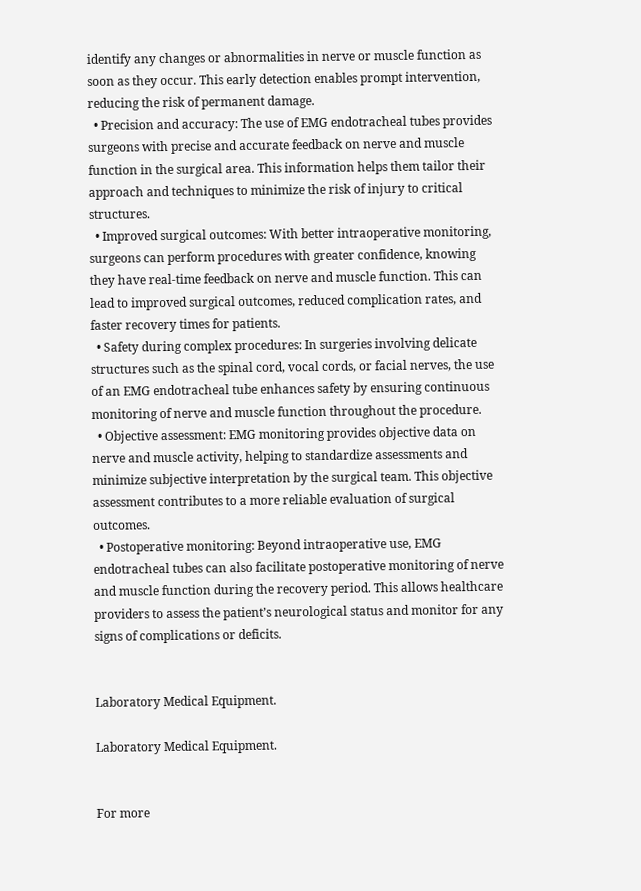identify any changes or abnormalities in nerve or muscle function as soon as they occur. This early detection enables prompt intervention, reducing the risk of permanent damage.
  • Precision and accuracy: The use of EMG endotracheal tubes provides surgeons with precise and accurate feedback on nerve and muscle function in the surgical area. This information helps them tailor their approach and techniques to minimize the risk of injury to critical structures.
  • Improved surgical outcomes: With better intraoperative monitoring, surgeons can perform procedures with greater confidence, knowing they have real-time feedback on nerve and muscle function. This can lead to improved surgical outcomes, reduced complication rates, and faster recovery times for patients.
  • Safety during complex procedures: In surgeries involving delicate structures such as the spinal cord, vocal cords, or facial nerves, the use of an EMG endotracheal tube enhances safety by ensuring continuous monitoring of nerve and muscle function throughout the procedure.
  • Objective assessment: EMG monitoring provides objective data on nerve and muscle activity, helping to standardize assessments and minimize subjective interpretation by the surgical team. This objective assessment contributes to a more reliable evaluation of surgical outcomes.
  • Postoperative monitoring: Beyond intraoperative use, EMG endotracheal tubes can also facilitate postoperative monitoring of nerve and muscle function during the recovery period. This allows healthcare providers to assess the patient’s neurological status and monitor for any signs of complications or deficits.


Laboratory Medical Equipment.

Laboratory Medical Equipment.


For more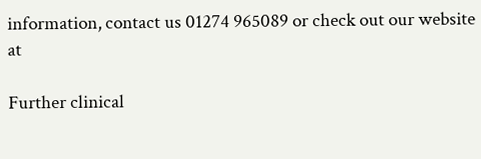information, contact us 01274 965089 or check out our website at

Further clinical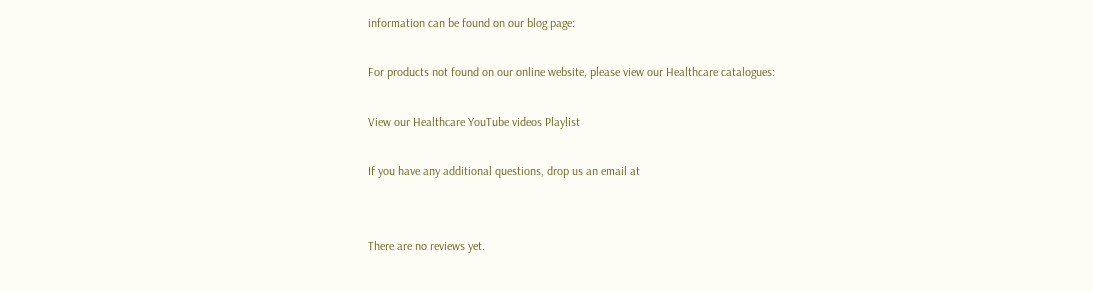information can be found on our blog page:

For products not found on our online website, please view our Healthcare catalogues:

View our Healthcare YouTube videos Playlist

If you have any additional questions, drop us an email at


There are no reviews yet.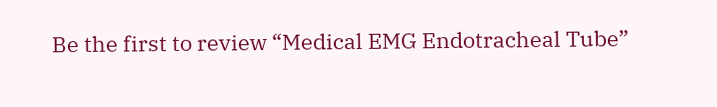Be the first to review “Medical EMG Endotracheal Tube”